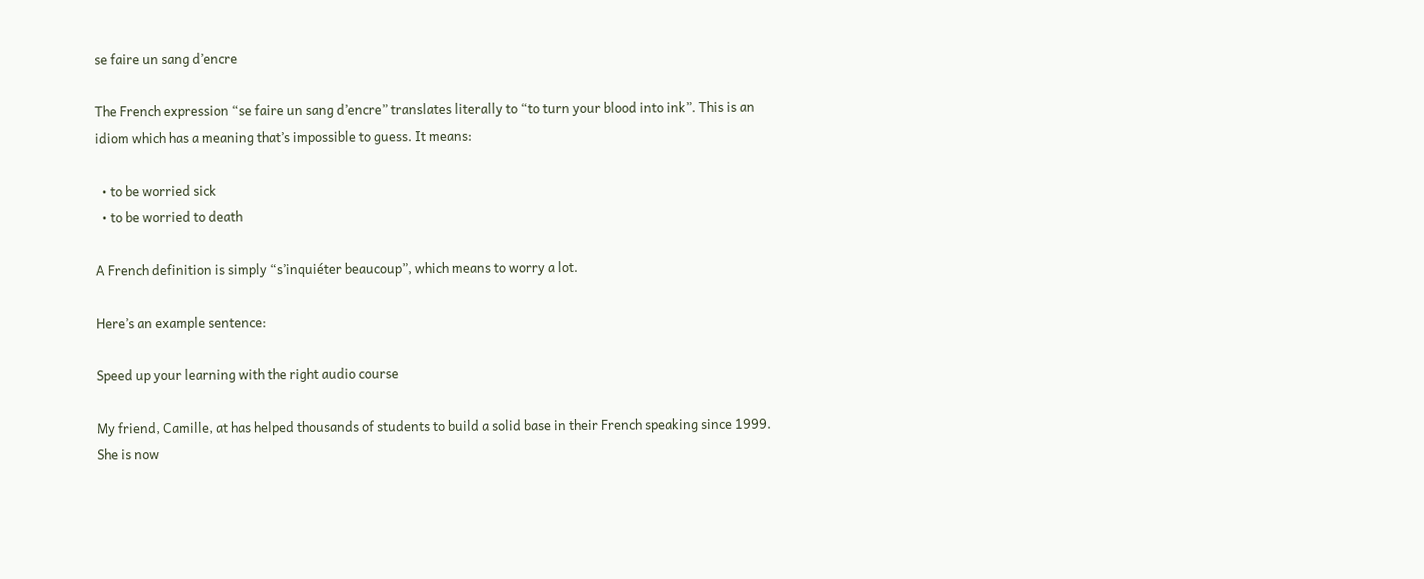se faire un sang d’encre

The French expression “se faire un sang d’encre” translates literally to “to turn your blood into ink”. This is an idiom which has a meaning that’s impossible to guess. It means:

  • to be worried sick
  • to be worried to death

A French definition is simply “s’inquiéter beaucoup”, which means to worry a lot.

Here’s an example sentence:

Speed up your learning with the right audio course

My friend, Camille, at has helped thousands of students to build a solid base in their French speaking since 1999. She is now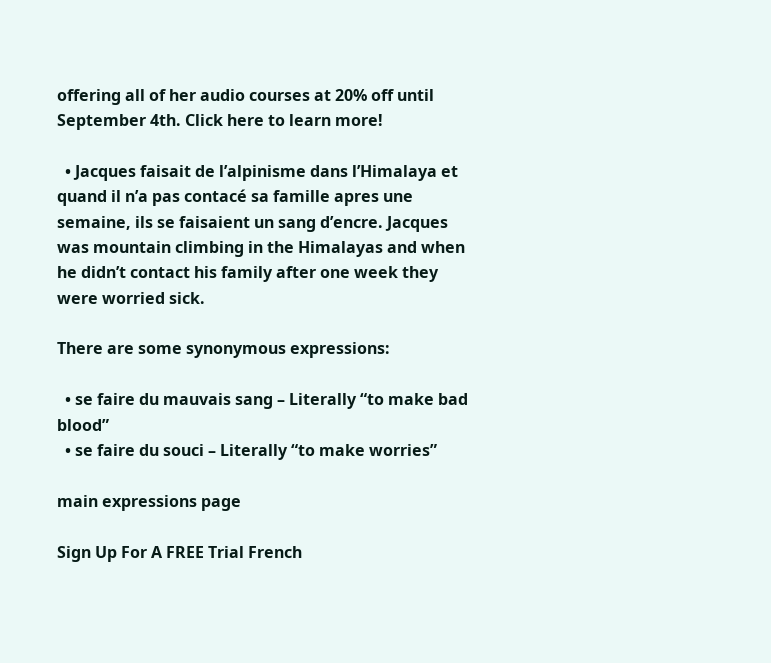offering all of her audio courses at 20% off until September 4th. Click here to learn more!

  • Jacques faisait de l’alpinisme dans l’Himalaya et quand il n’a pas contacé sa famille apres une semaine, ils se faisaient un sang d’encre. Jacques was mountain climbing in the Himalayas and when he didn’t contact his family after one week they were worried sick.

There are some synonymous expressions:

  • se faire du mauvais sang – Literally “to make bad blood”
  • se faire du souci – Literally “to make worries”

main expressions page

Sign Up For A FREE Trial French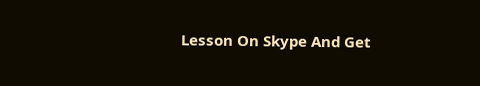Lesson On Skype And Get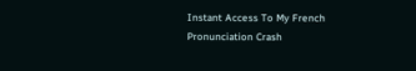Instant Access To My French Pronunciation Crash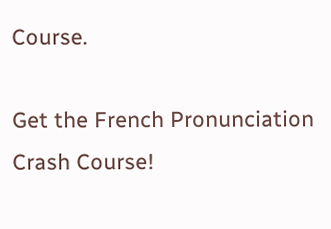Course.

Get the French Pronunciation Crash Course!